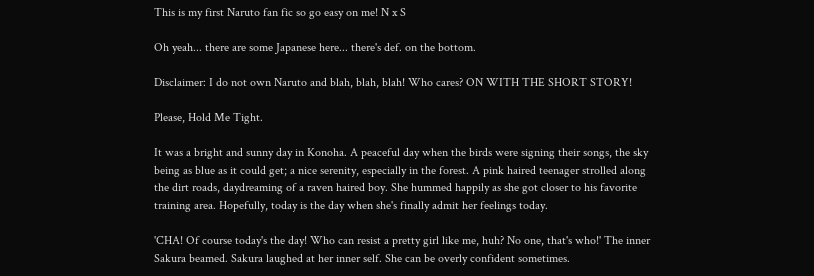This is my first Naruto fan fic so go easy on me! N x S

Oh yeah... there are some Japanese here... there's def. on the bottom.

Disclaimer: I do not own Naruto and blah, blah, blah! Who cares? ON WITH THE SHORT STORY!

Please, Hold Me Tight.

It was a bright and sunny day in Konoha. A peaceful day when the birds were signing their songs, the sky being as blue as it could get; a nice serenity, especially in the forest. A pink haired teenager strolled along the dirt roads, daydreaming of a raven haired boy. She hummed happily as she got closer to his favorite training area. Hopefully, today is the day when she's finally admit her feelings today.

'CHA! Of course today's the day! Who can resist a pretty girl like me, huh? No one, that's who!' The inner Sakura beamed. Sakura laughed at her inner self. She can be overly confident sometimes.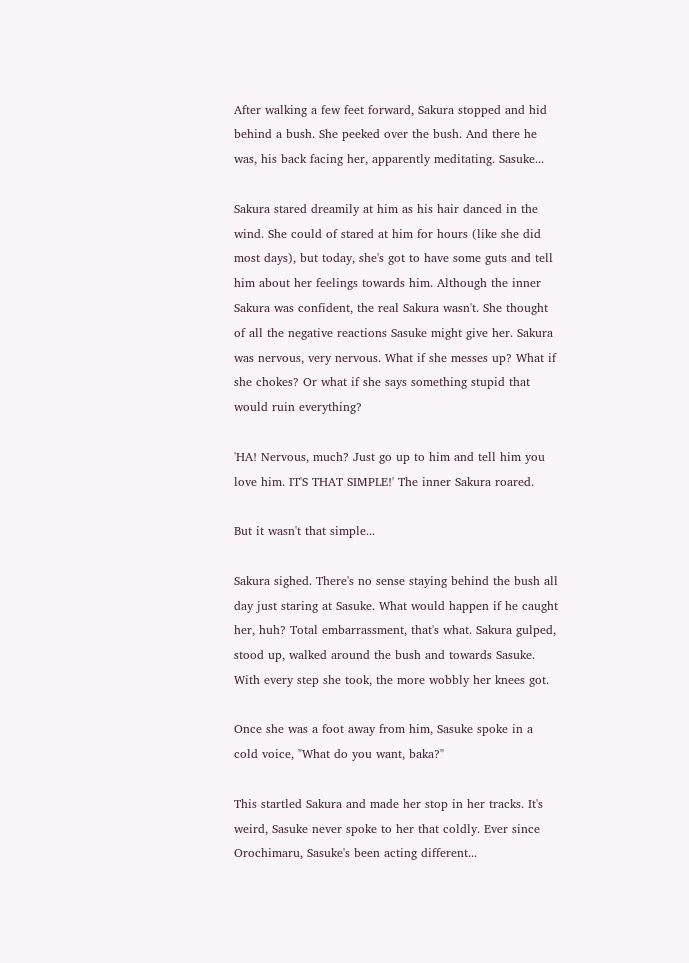After walking a few feet forward, Sakura stopped and hid behind a bush. She peeked over the bush. And there he was, his back facing her, apparently meditating. Sasuke...

Sakura stared dreamily at him as his hair danced in the wind. She could of stared at him for hours (like she did most days), but today, she's got to have some guts and tell him about her feelings towards him. Although the inner Sakura was confident, the real Sakura wasn't. She thought of all the negative reactions Sasuke might give her. Sakura was nervous, very nervous. What if she messes up? What if she chokes? Or what if she says something stupid that would ruin everything?

'HA! Nervous, much? Just go up to him and tell him you love him. IT'S THAT SIMPLE!' The inner Sakura roared.

But it wasn't that simple...

Sakura sighed. There's no sense staying behind the bush all day just staring at Sasuke. What would happen if he caught her, huh? Total embarrassment, that's what. Sakura gulped, stood up, walked around the bush and towards Sasuke. With every step she took, the more wobbly her knees got.

Once she was a foot away from him, Sasuke spoke in a cold voice, "What do you want, baka?"

This startled Sakura and made her stop in her tracks. It's weird, Sasuke never spoke to her that coldly. Ever since Orochimaru, Sasuke's been acting different...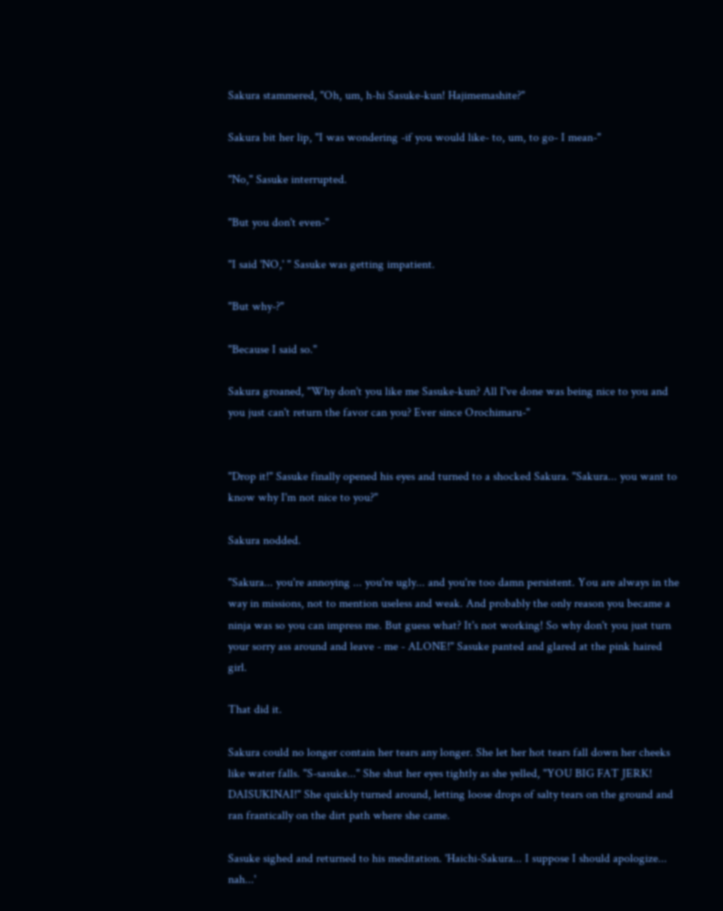Sakura stammered, "Oh, um, h-hi Sasuke-kun! Hajimemashite?"

Sakura bit her lip, "I was wondering -if you would like- to, um, to go- I mean-"

"No," Sasuke interrupted.

"But you don't even-"

"I said 'NO,' " Sasuke was getting impatient.

"But why-?"

"Because I said so."

Sakura groaned, "Why don't you like me Sasuke-kun? All I've done was being nice to you and you just can't return the favor can you? Ever since Orochimaru-"


"Drop it!" Sasuke finally opened his eyes and turned to a shocked Sakura. "Sakura... you want to know why I'm not nice to you?"

Sakura nodded.

"Sakura... you're annoying ... you're ugly... and you're too damn persistent. You are always in the way in missions, not to mention useless and weak. And probably the only reason you became a ninja was so you can impress me. But guess what? It's not working! So why don't you just turn your sorry ass around and leave - me - ALONE!" Sasuke panted and glared at the pink haired girl.

That did it.

Sakura could no longer contain her tears any longer. She let her hot tears fall down her cheeks like water falls. "S-sasuke..." She shut her eyes tightly as she yelled, "YOU BIG FAT JERK! DAISUKINAI!" She quickly turned around, letting loose drops of salty tears on the ground and ran frantically on the dirt path where she came.

Sasuke sighed and returned to his meditation. 'Haichi-Sakura... I suppose I should apologize... nah...'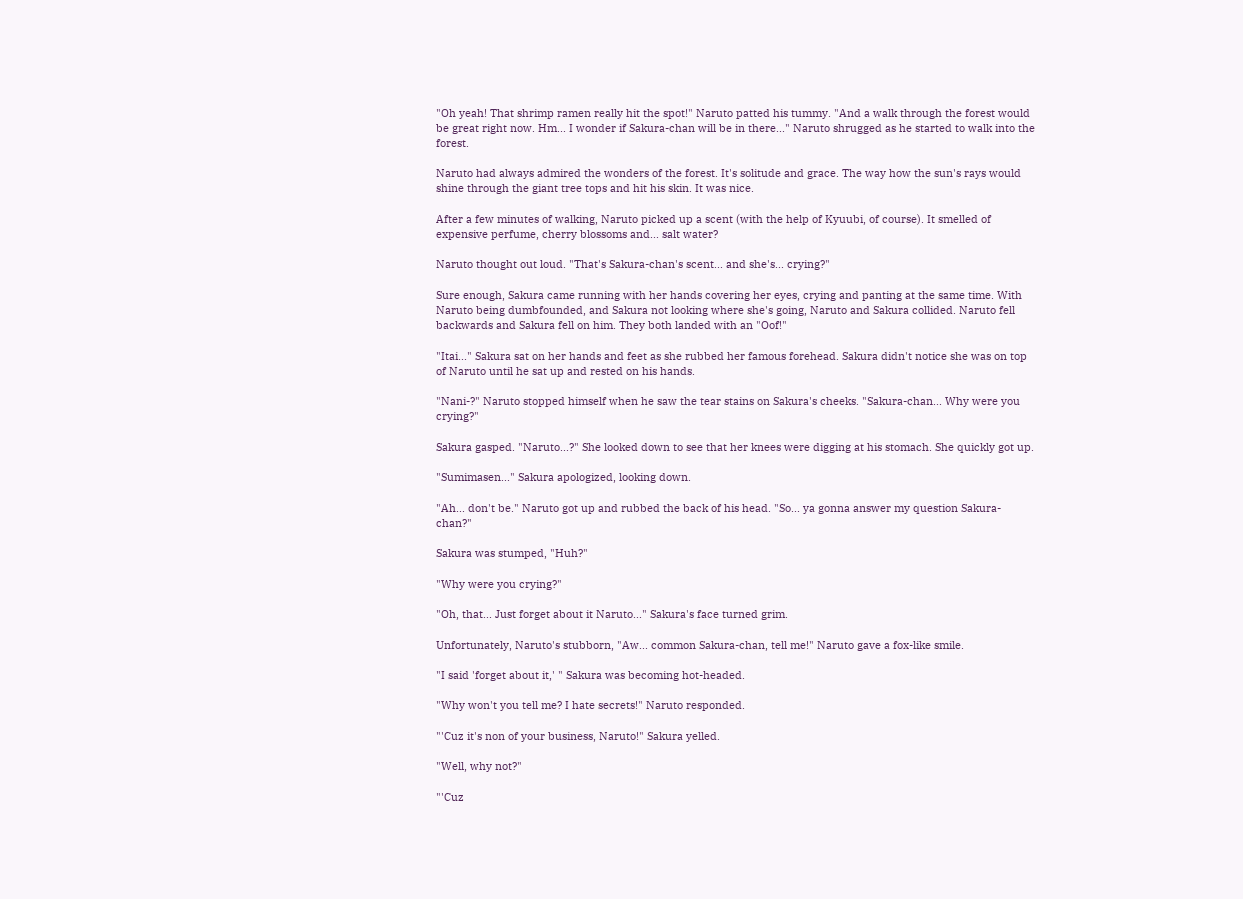"Oh yeah! That shrimp ramen really hit the spot!" Naruto patted his tummy. "And a walk through the forest would be great right now. Hm... I wonder if Sakura-chan will be in there..." Naruto shrugged as he started to walk into the forest.

Naruto had always admired the wonders of the forest. It's solitude and grace. The way how the sun's rays would shine through the giant tree tops and hit his skin. It was nice.

After a few minutes of walking, Naruto picked up a scent (with the help of Kyuubi, of course). It smelled of expensive perfume, cherry blossoms and... salt water?

Naruto thought out loud. "That's Sakura-chan's scent... and she's... crying?"

Sure enough, Sakura came running with her hands covering her eyes, crying and panting at the same time. With Naruto being dumbfounded, and Sakura not looking where she's going, Naruto and Sakura collided. Naruto fell backwards and Sakura fell on him. They both landed with an "Oof!"

"Itai..." Sakura sat on her hands and feet as she rubbed her famous forehead. Sakura didn't notice she was on top of Naruto until he sat up and rested on his hands.

"Nani-?" Naruto stopped himself when he saw the tear stains on Sakura's cheeks. "Sakura-chan... Why were you crying?"

Sakura gasped. "Naruto...?" She looked down to see that her knees were digging at his stomach. She quickly got up.

"Sumimasen..." Sakura apologized, looking down.

"Ah... don't be." Naruto got up and rubbed the back of his head. "So... ya gonna answer my question Sakura-chan?"

Sakura was stumped, "Huh?"

"Why were you crying?"

"Oh, that... Just forget about it Naruto..." Sakura's face turned grim.

Unfortunately, Naruto's stubborn, "Aw... common Sakura-chan, tell me!" Naruto gave a fox-like smile.

"I said 'forget about it,' " Sakura was becoming hot-headed.

"Why won't you tell me? I hate secrets!" Naruto responded.

"'Cuz it's non of your business, Naruto!" Sakura yelled.

"Well, why not?"

"'Cuz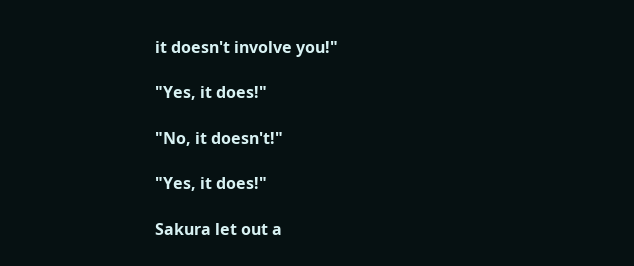it doesn't involve you!"

"Yes, it does!"

"No, it doesn't!"

"Yes, it does!"

Sakura let out a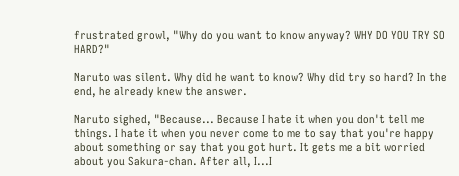frustrated growl, "Why do you want to know anyway? WHY DO YOU TRY SO HARD?"

Naruto was silent. Why did he want to know? Why did try so hard? In the end, he already knew the answer.

Naruto sighed, "Because... Because I hate it when you don't tell me things. I hate it when you never come to me to say that you're happy about something or say that you got hurt. It gets me a bit worried about you Sakura-chan. After all, I...I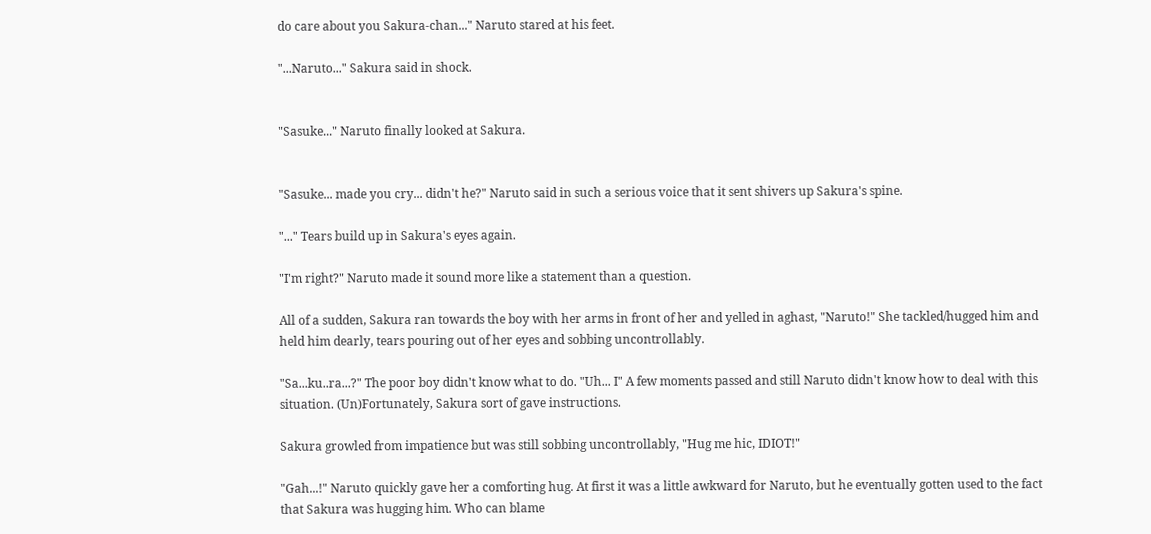do care about you Sakura-chan..." Naruto stared at his feet.

"...Naruto..." Sakura said in shock.


"Sasuke..." Naruto finally looked at Sakura.


"Sasuke... made you cry... didn't he?" Naruto said in such a serious voice that it sent shivers up Sakura's spine.

"..." Tears build up in Sakura's eyes again.

"I'm right?" Naruto made it sound more like a statement than a question.

All of a sudden, Sakura ran towards the boy with her arms in front of her and yelled in aghast, "Naruto!" She tackled/hugged him and held him dearly, tears pouring out of her eyes and sobbing uncontrollably.

"Sa...ku..ra...?" The poor boy didn't know what to do. "Uh... I" A few moments passed and still Naruto didn't know how to deal with this situation. (Un)Fortunately, Sakura sort of gave instructions.

Sakura growled from impatience but was still sobbing uncontrollably, "Hug me hic, IDIOT!"

"Gah...!" Naruto quickly gave her a comforting hug. At first it was a little awkward for Naruto, but he eventually gotten used to the fact that Sakura was hugging him. Who can blame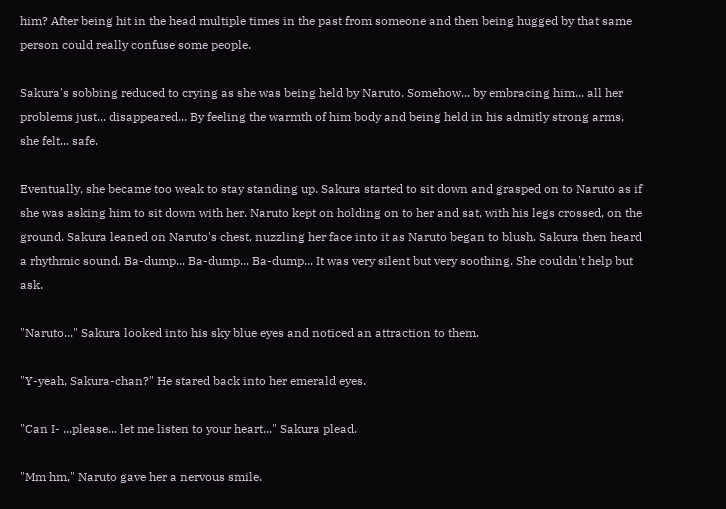him? After being hit in the head multiple times in the past from someone and then being hugged by that same person could really confuse some people.

Sakura's sobbing reduced to crying as she was being held by Naruto. Somehow... by embracing him... all her problems just... disappeared... By feeling the warmth of him body and being held in his admitly strong arms, she felt... safe.

Eventually, she became too weak to stay standing up. Sakura started to sit down and grasped on to Naruto as if she was asking him to sit down with her. Naruto kept on holding on to her and sat, with his legs crossed, on the ground. Sakura leaned on Naruto's chest, nuzzling her face into it as Naruto began to blush. Sakura then heard a rhythmic sound. Ba-dump... Ba-dump... Ba-dump... It was very silent but very soothing. She couldn't help but ask.

"Naruto..." Sakura looked into his sky blue eyes and noticed an attraction to them.

"Y-yeah, Sakura-chan?" He stared back into her emerald eyes.

"Can I- ...please... let me listen to your heart..." Sakura plead.

"Mm hm," Naruto gave her a nervous smile.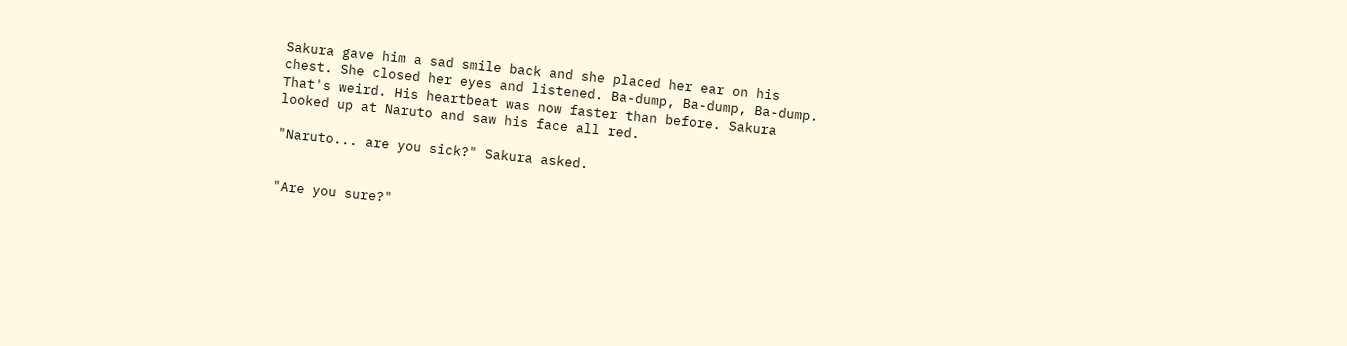Sakura gave him a sad smile back and she placed her ear on his chest. She closed her eyes and listened. Ba-dump, Ba-dump, Ba-dump. That's weird. His heartbeat was now faster than before. Sakura looked up at Naruto and saw his face all red.

"Naruto... are you sick?" Sakura asked.


"Are you sure?"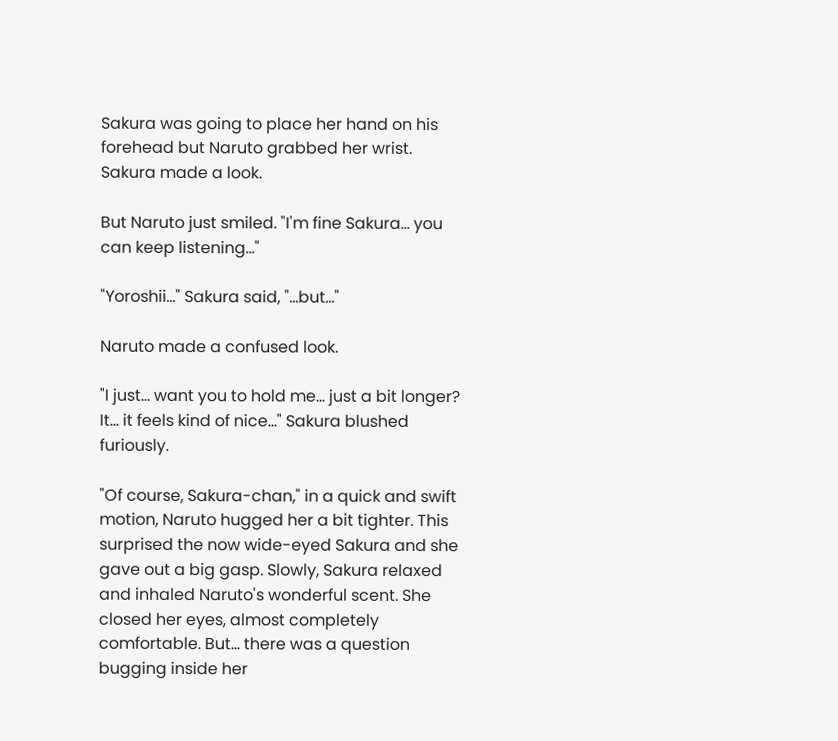Sakura was going to place her hand on his forehead but Naruto grabbed her wrist. Sakura made a look.

But Naruto just smiled. "I'm fine Sakura... you can keep listening..."

"Yoroshii..." Sakura said, "...but..."

Naruto made a confused look.

"I just... want you to hold me... just a bit longer? It... it feels kind of nice..." Sakura blushed furiously.

"Of course, Sakura-chan," in a quick and swift motion, Naruto hugged her a bit tighter. This surprised the now wide-eyed Sakura and she gave out a big gasp. Slowly, Sakura relaxed and inhaled Naruto's wonderful scent. She closed her eyes, almost completely comfortable. But... there was a question bugging inside her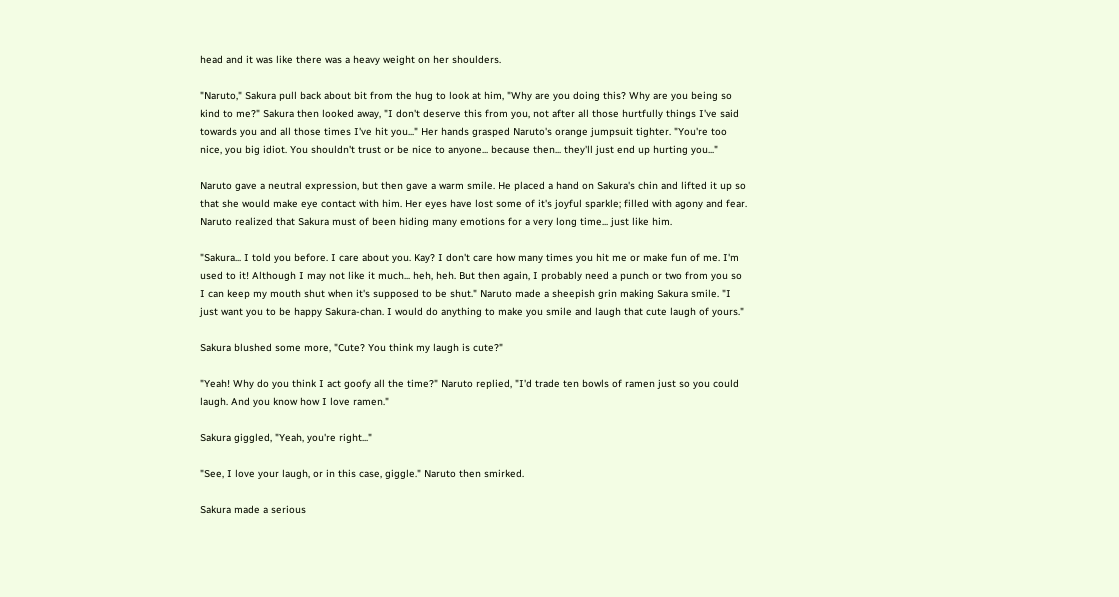head and it was like there was a heavy weight on her shoulders.

"Naruto," Sakura pull back about bit from the hug to look at him, "Why are you doing this? Why are you being so kind to me?" Sakura then looked away, "I don't deserve this from you, not after all those hurtfully things I've said towards you and all those times I've hit you..." Her hands grasped Naruto's orange jumpsuit tighter. "You're too nice, you big idiot. You shouldn't trust or be nice to anyone... because then... they'll just end up hurting you..."

Naruto gave a neutral expression, but then gave a warm smile. He placed a hand on Sakura's chin and lifted it up so that she would make eye contact with him. Her eyes have lost some of it's joyful sparkle; filled with agony and fear. Naruto realized that Sakura must of been hiding many emotions for a very long time... just like him.

"Sakura... I told you before. I care about you. Kay? I don't care how many times you hit me or make fun of me. I'm used to it! Although I may not like it much... heh, heh. But then again, I probably need a punch or two from you so I can keep my mouth shut when it's supposed to be shut." Naruto made a sheepish grin making Sakura smile. "I just want you to be happy Sakura-chan. I would do anything to make you smile and laugh that cute laugh of yours."

Sakura blushed some more, "Cute? You think my laugh is cute?"

"Yeah! Why do you think I act goofy all the time?" Naruto replied, "I'd trade ten bowls of ramen just so you could laugh. And you know how I love ramen."

Sakura giggled, "Yeah, you're right..."

"See, I love your laugh, or in this case, giggle." Naruto then smirked.

Sakura made a serious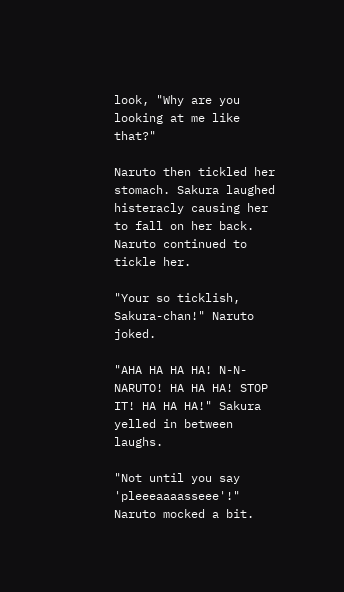look, "Why are you looking at me like that?"

Naruto then tickled her stomach. Sakura laughed histeracly causing her to fall on her back. Naruto continued to tickle her.

"Your so ticklish, Sakura-chan!" Naruto joked.

"AHA HA HA HA! N-N-NARUTO! HA HA HA! STOP IT! HA HA HA!" Sakura yelled in between laughs.

"Not until you say 'pleeeaaaasseee'!" Naruto mocked a bit.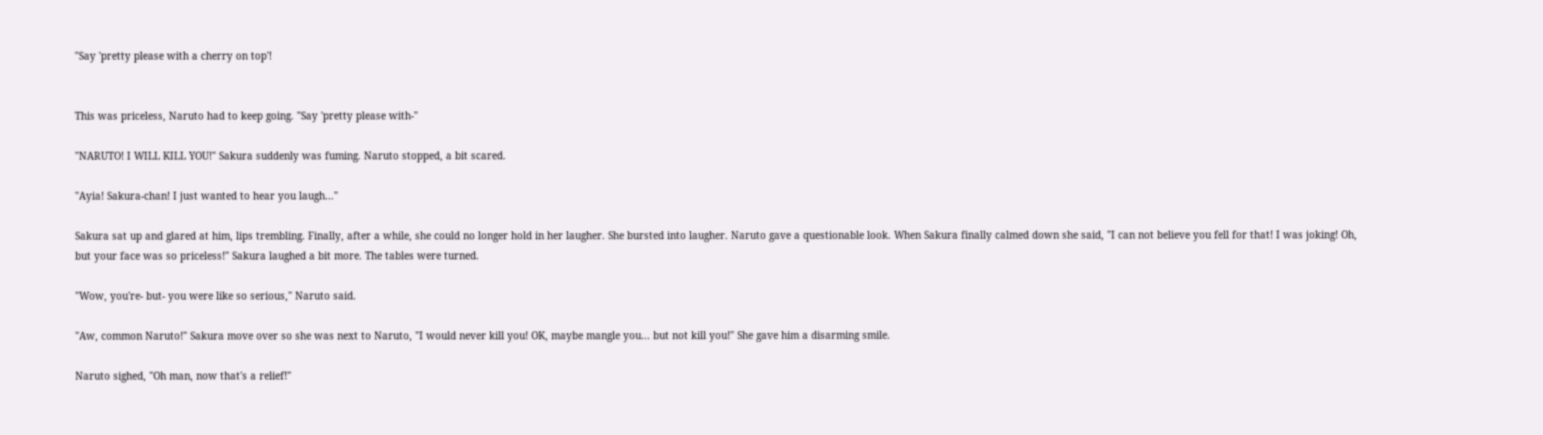"Say 'pretty please with a cherry on top'!


This was priceless, Naruto had to keep going. "Say 'pretty please with-"

"NARUTO! I WILL KILL YOU!" Sakura suddenly was fuming. Naruto stopped, a bit scared.

"Ayia! Sakura-chan! I just wanted to hear you laugh..."

Sakura sat up and glared at him, lips trembling. Finally, after a while, she could no longer hold in her laugher. She bursted into laugher. Naruto gave a questionable look. When Sakura finally calmed down she said, "I can not believe you fell for that! I was joking! Oh, but your face was so priceless!" Sakura laughed a bit more. The tables were turned.

"Wow, you're- but- you were like so serious," Naruto said.

"Aw, common Naruto!" Sakura move over so she was next to Naruto, "I would never kill you! OK, maybe mangle you... but not kill you!" She gave him a disarming smile.

Naruto sighed, "Oh man, now that's a relief!"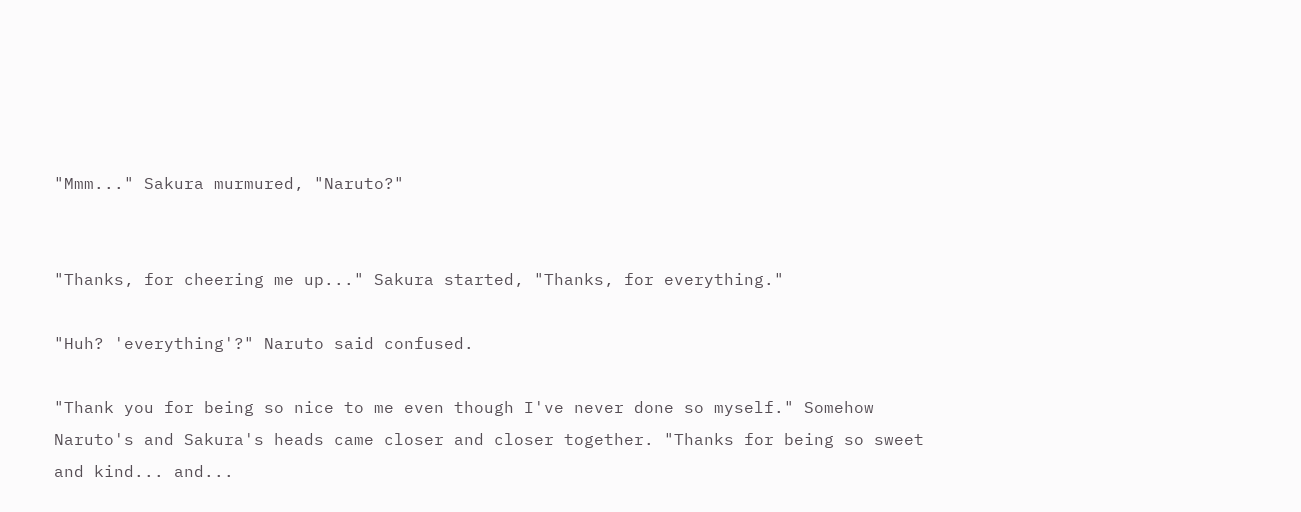"Mmm..." Sakura murmured, "Naruto?"


"Thanks, for cheering me up..." Sakura started, "Thanks, for everything."

"Huh? 'everything'?" Naruto said confused.

"Thank you for being so nice to me even though I've never done so myself." Somehow Naruto's and Sakura's heads came closer and closer together. "Thanks for being so sweet and kind... and...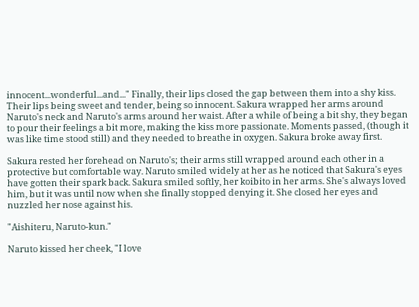innocent...wonderful...and..." Finally, their lips closed the gap between them into a shy kiss. Their lips being sweet and tender, being so innocent. Sakura wrapped her arms around Naruto's neck and Naruto's arms around her waist. After a while of being a bit shy, they began to pour their feelings a bit more, making the kiss more passionate. Moments passed, (though it was like time stood still) and they needed to breathe in oxygen. Sakura broke away first.

Sakura rested her forehead on Naruto's; their arms still wrapped around each other in a protective but comfortable way. Naruto smiled widely at her as he noticed that Sakura's eyes have gotten their spark back. Sakura smiled softly, her koibito in her arms. She's always loved him, but it was until now when she finally stopped denying it. She closed her eyes and nuzzled her nose against his.

"Aishiteru, Naruto-kun."

Naruto kissed her cheek, "I love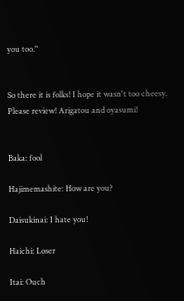you too."


So there it is folks! I hope it wasn't too cheesy. Please review! Arigatou and oyasumi!


Baka: fool

Hajimemashite: How are you?

Daisukinai: I hate you!

Haichi: Loser

Itai: Ouch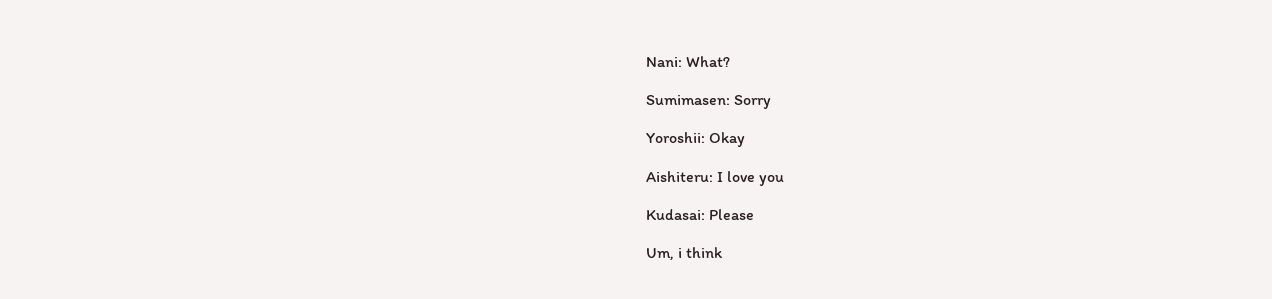Nani: What?

Sumimasen: Sorry

Yoroshii: Okay

Aishiteru: I love you

Kudasai: Please

Um, i think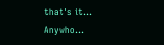that's it... Anywho...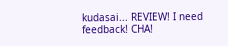kudasai... REVIEW! I need feedback! CHA!